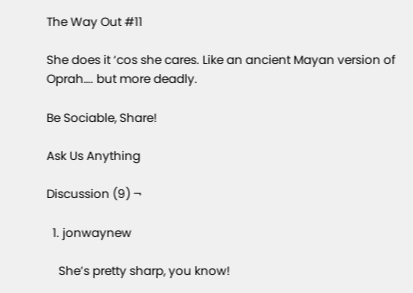The Way Out #11

She does it ‘cos she cares. Like an ancient Mayan version of Oprah…. but more deadly.

Be Sociable, Share!

Ask Us Anything

Discussion (9) ¬

  1. jonwaynew

    She’s pretty sharp, you know!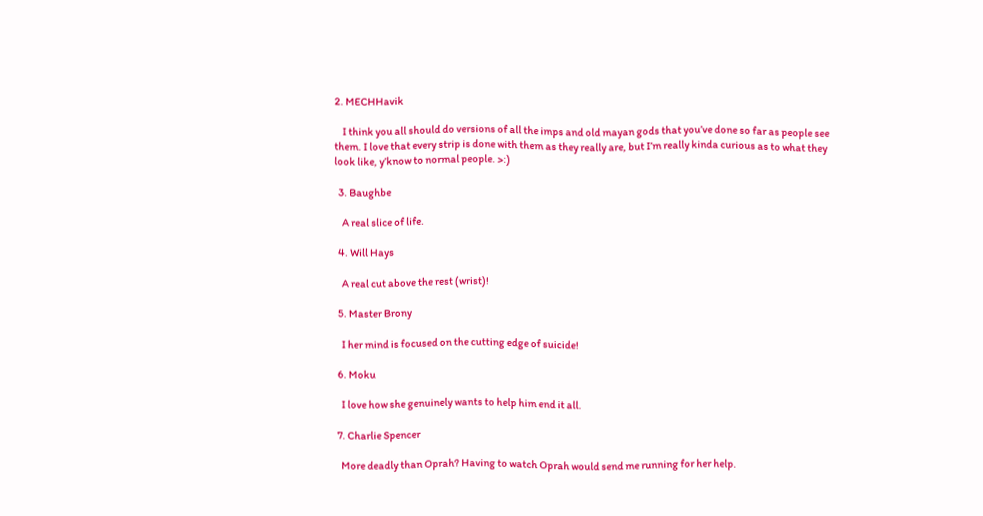2. MECHHavik

    I think you all should do versions of all the imps and old mayan gods that you’ve done so far as people see them. I love that every strip is done with them as they really are, but I’m really kinda curious as to what they look like, y’know to normal people. >:)

  3. Baughbe

    A real slice of life.

  4. Will Hays

    A real cut above the rest (wrist)!

  5. Master Brony

    I her mind is focused on the cutting edge of suicide!

  6. Moku

    I love how she genuinely wants to help him end it all.

  7. Charlie Spencer

    More deadly than Oprah? Having to watch Oprah would send me running for her help.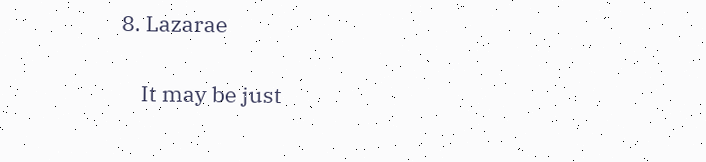8. Lazarae

    It may be just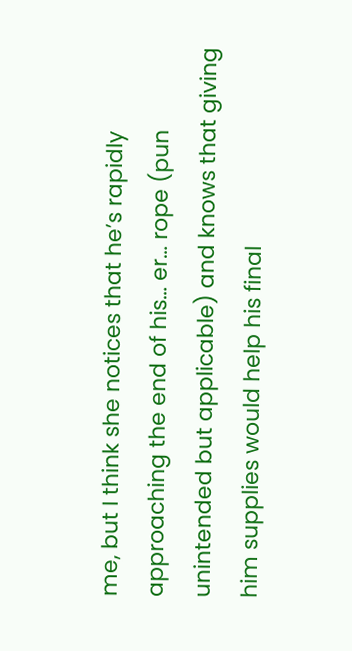me, but I think she notices that he’s rapidly approaching the end of his… er… rope (pun unintended but applicable) and knows that giving him supplies would help his final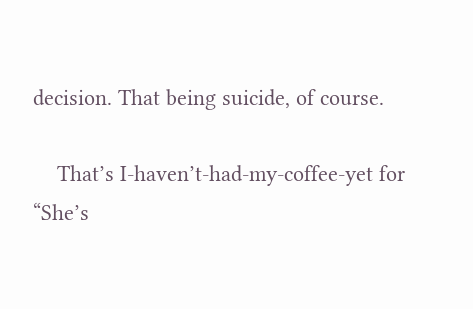decision. That being suicide, of course.

    That’s I-haven’t-had-my-coffee-yet for “She’s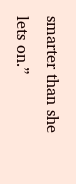smarter than she lets on.”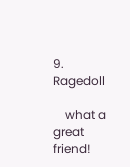9. Ragedoll

    what a great friend!